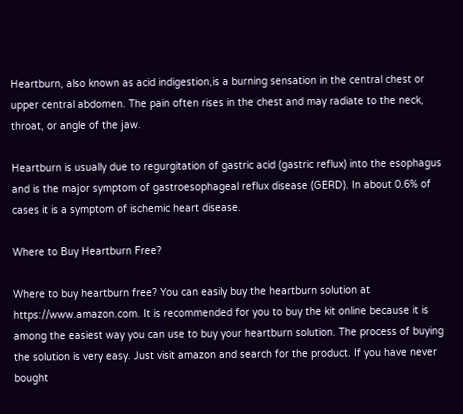Heartburn, also known as acid indigestion,is a burning sensation in the central chest or upper central abdomen. The pain often rises in the chest and may radiate to the neck, throat, or angle of the jaw.

Heartburn is usually due to regurgitation of gastric acid (gastric reflux) into the esophagus and is the major symptom of gastroesophageal reflux disease (GERD). In about 0.6% of cases it is a symptom of ischemic heart disease.

Where to Buy Heartburn Free?

Where to buy heartburn free? You can easily buy the heartburn solution at https://www.amazon.com. It is recommended for you to buy the kit online because it is among the easiest way you can use to buy your heartburn solution. The process of buying the solution is very easy. Just visit amazon and search for the product. If you have never bought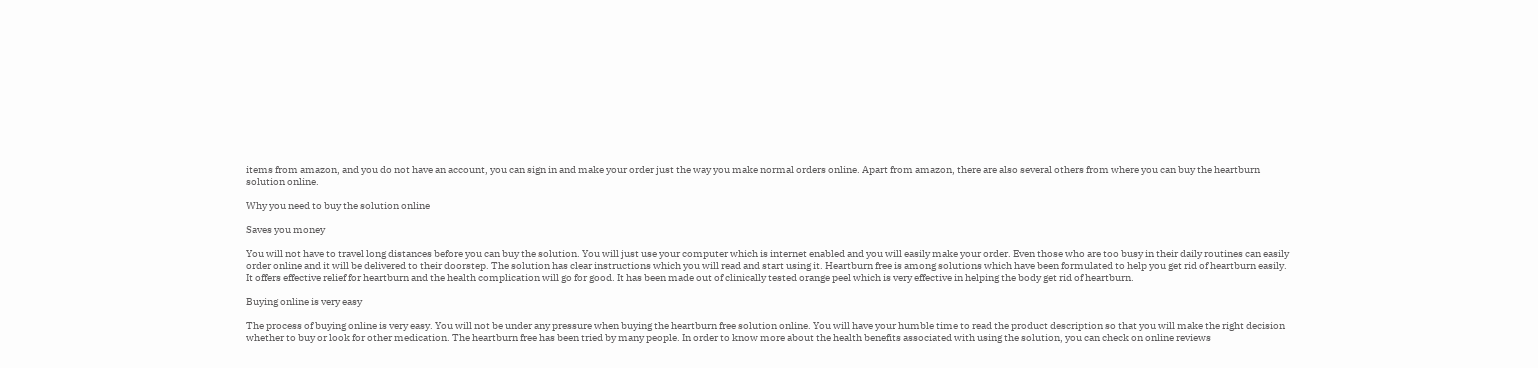items from amazon, and you do not have an account, you can sign in and make your order just the way you make normal orders online. Apart from amazon, there are also several others from where you can buy the heartburn solution online.

Why you need to buy the solution online

Saves you money

You will not have to travel long distances before you can buy the solution. You will just use your computer which is internet enabled and you will easily make your order. Even those who are too busy in their daily routines can easily order online and it will be delivered to their doorstep. The solution has clear instructions which you will read and start using it. Heartburn free is among solutions which have been formulated to help you get rid of heartburn easily. It offers effective relief for heartburn and the health complication will go for good. It has been made out of clinically tested orange peel which is very effective in helping the body get rid of heartburn.

Buying online is very easy

The process of buying online is very easy. You will not be under any pressure when buying the heartburn free solution online. You will have your humble time to read the product description so that you will make the right decision whether to buy or look for other medication. The heartburn free has been tried by many people. In order to know more about the health benefits associated with using the solution, you can check on online reviews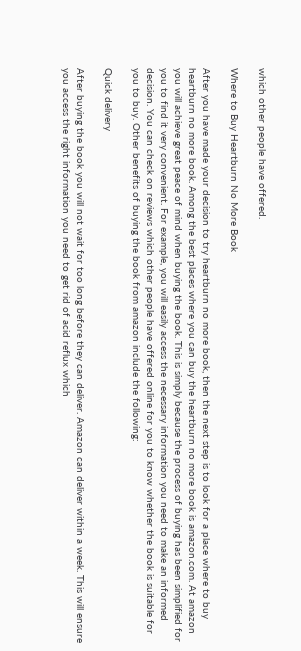which other people have offered.

Where to Buy Heartburn No More Book

After you have made your decision to try heartburn no more book, then the next step is to look for a place where to buy heartburn no more book. Among the best places where you can buy the heartburn no more book is amazon.com. At amazon you will achieve great peace of mind when buying the book. This is simply because the process of buying has been simplified for you to find it very convenient. For example, you will easily access the necessary information you need to make an informed decision. You can check on reviews which other people have offered online for you to know whether the book is suitable for you to buy. Other benefits of buying the book from amazon include the following:

Quick delivery

After buying the book you will not wait for too long before they can deliver. Amazon can deliver within a week. This will ensure you access the right information you need to get rid of acid reflux which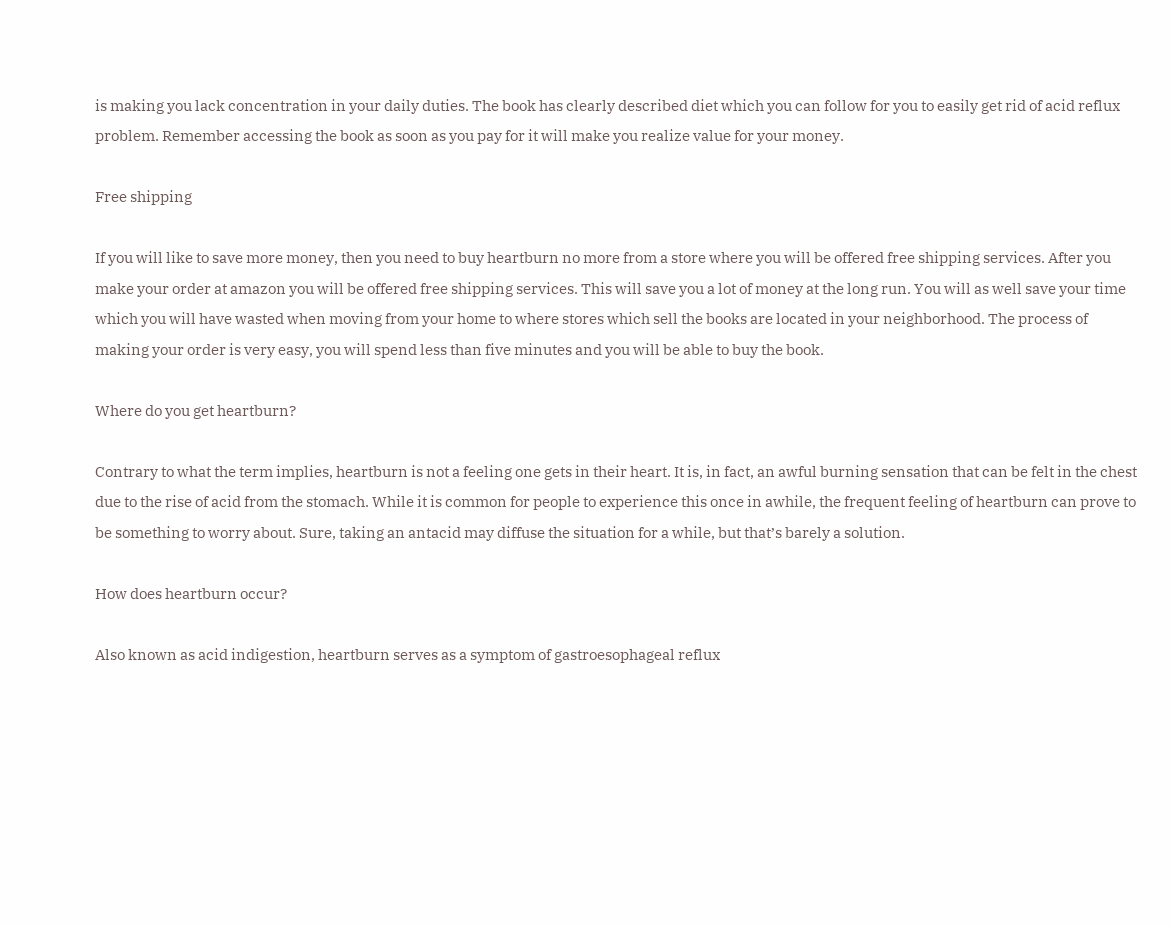is making you lack concentration in your daily duties. The book has clearly described diet which you can follow for you to easily get rid of acid reflux problem. Remember accessing the book as soon as you pay for it will make you realize value for your money.

Free shipping

If you will like to save more money, then you need to buy heartburn no more from a store where you will be offered free shipping services. After you make your order at amazon you will be offered free shipping services. This will save you a lot of money at the long run. You will as well save your time which you will have wasted when moving from your home to where stores which sell the books are located in your neighborhood. The process of making your order is very easy, you will spend less than five minutes and you will be able to buy the book.

Where do you get heartburn?

Contrary to what the term implies, heartburn is not a feeling one gets in their heart. It is, in fact, an awful burning sensation that can be felt in the chest due to the rise of acid from the stomach. While it is common for people to experience this once in awhile, the frequent feeling of heartburn can prove to be something to worry about. Sure, taking an antacid may diffuse the situation for a while, but that’s barely a solution.

How does heartburn occur?

Also known as acid indigestion, heartburn serves as a symptom of gastroesophageal reflux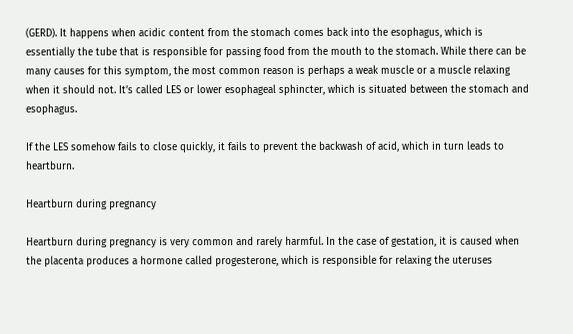(GERD). It happens when acidic content from the stomach comes back into the esophagus, which is essentially the tube that is responsible for passing food from the mouth to the stomach. While there can be many causes for this symptom, the most common reason is perhaps a weak muscle or a muscle relaxing when it should not. It’s called LES or lower esophageal sphincter, which is situated between the stomach and esophagus.

If the LES somehow fails to close quickly, it fails to prevent the backwash of acid, which in turn leads to heartburn.

Heartburn during pregnancy

Heartburn during pregnancy is very common and rarely harmful. In the case of gestation, it is caused when the placenta produces a hormone called progesterone, which is responsible for relaxing the uteruses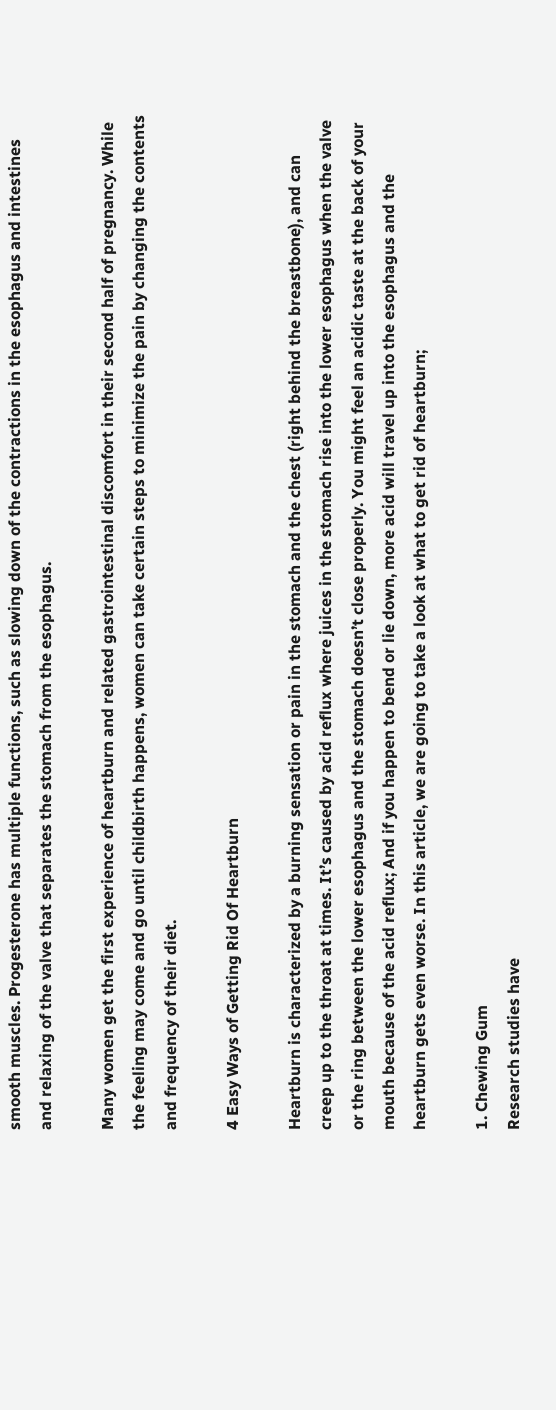smooth muscles. Progesterone has multiple functions, such as slowing down of the contractions in the esophagus and intestines and relaxing of the valve that separates the stomach from the esophagus.

Many women get the first experience of heartburn and related gastrointestinal discomfort in their second half of pregnancy. While the feeling may come and go until childbirth happens, women can take certain steps to minimize the pain by changing the contents and frequency of their diet.

4 Easy Ways of Getting Rid Of Heartburn

Heartburn is characterized by a burning sensation or pain in the stomach and the chest (right behind the breastbone), and can creep up to the throat at times. It’s caused by acid reflux where juices in the stomach rise into the lower esophagus when the valve or the ring between the lower esophagus and the stomach doesn’t close properly. You might feel an acidic taste at the back of your mouth because of the acid reflux; And if you happen to bend or lie down, more acid will travel up into the esophagus and the heartburn gets even worse. In this article, we are going to take a look at what to get rid of heartburn;

1. Chewing Gum
Research studies have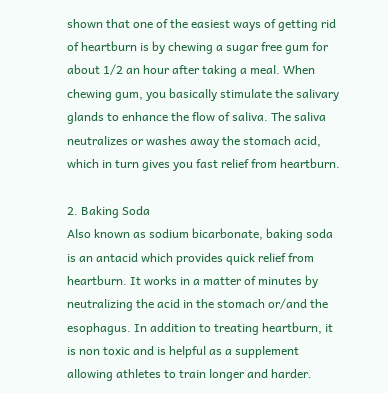shown that one of the easiest ways of getting rid of heartburn is by chewing a sugar free gum for about 1/2 an hour after taking a meal. When chewing gum, you basically stimulate the salivary glands to enhance the flow of saliva. The saliva neutralizes or washes away the stomach acid, which in turn gives you fast relief from heartburn.

2. Baking Soda
Also known as sodium bicarbonate, baking soda is an antacid which provides quick relief from heartburn. It works in a matter of minutes by neutralizing the acid in the stomach or/and the esophagus. In addition to treating heartburn, it is non toxic and is helpful as a supplement allowing athletes to train longer and harder.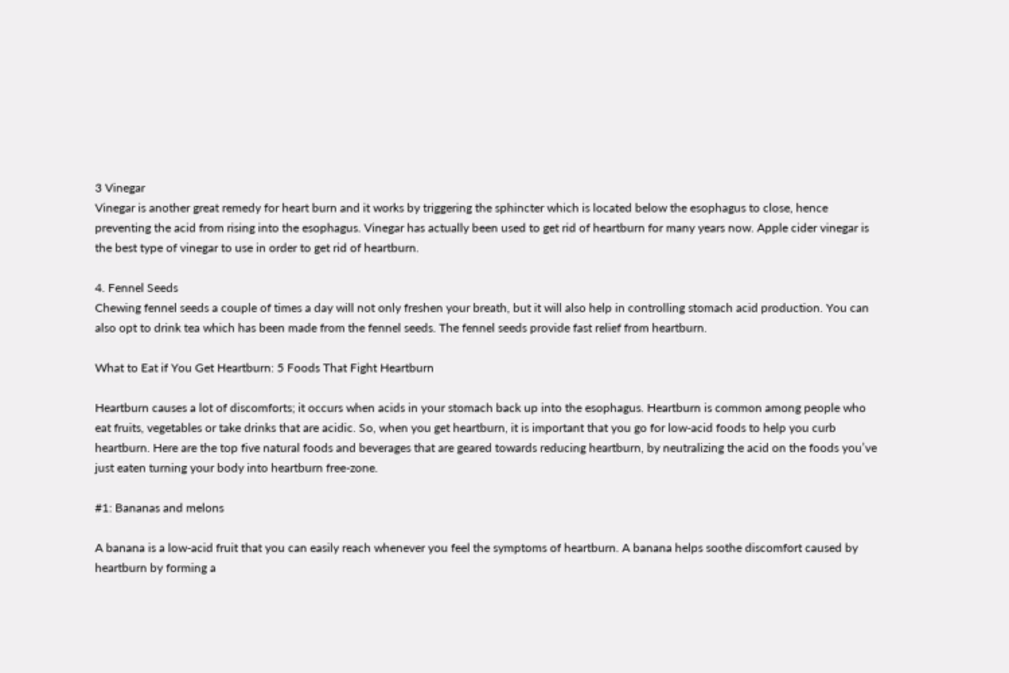3 Vinegar
Vinegar is another great remedy for heart burn and it works by triggering the sphincter which is located below the esophagus to close, hence preventing the acid from rising into the esophagus. Vinegar has actually been used to get rid of heartburn for many years now. Apple cider vinegar is the best type of vinegar to use in order to get rid of heartburn.

4. Fennel Seeds
Chewing fennel seeds a couple of times a day will not only freshen your breath, but it will also help in controlling stomach acid production. You can also opt to drink tea which has been made from the fennel seeds. The fennel seeds provide fast relief from heartburn.

What to Eat if You Get Heartburn: 5 Foods That Fight Heartburn

Heartburn causes a lot of discomforts; it occurs when acids in your stomach back up into the esophagus. Heartburn is common among people who eat fruits, vegetables or take drinks that are acidic. So, when you get heartburn, it is important that you go for low-acid foods to help you curb heartburn. Here are the top five natural foods and beverages that are geared towards reducing heartburn, by neutralizing the acid on the foods you’ve just eaten turning your body into heartburn free-zone.

#1: Bananas and melons

A banana is a low-acid fruit that you can easily reach whenever you feel the symptoms of heartburn. A banana helps soothe discomfort caused by heartburn by forming a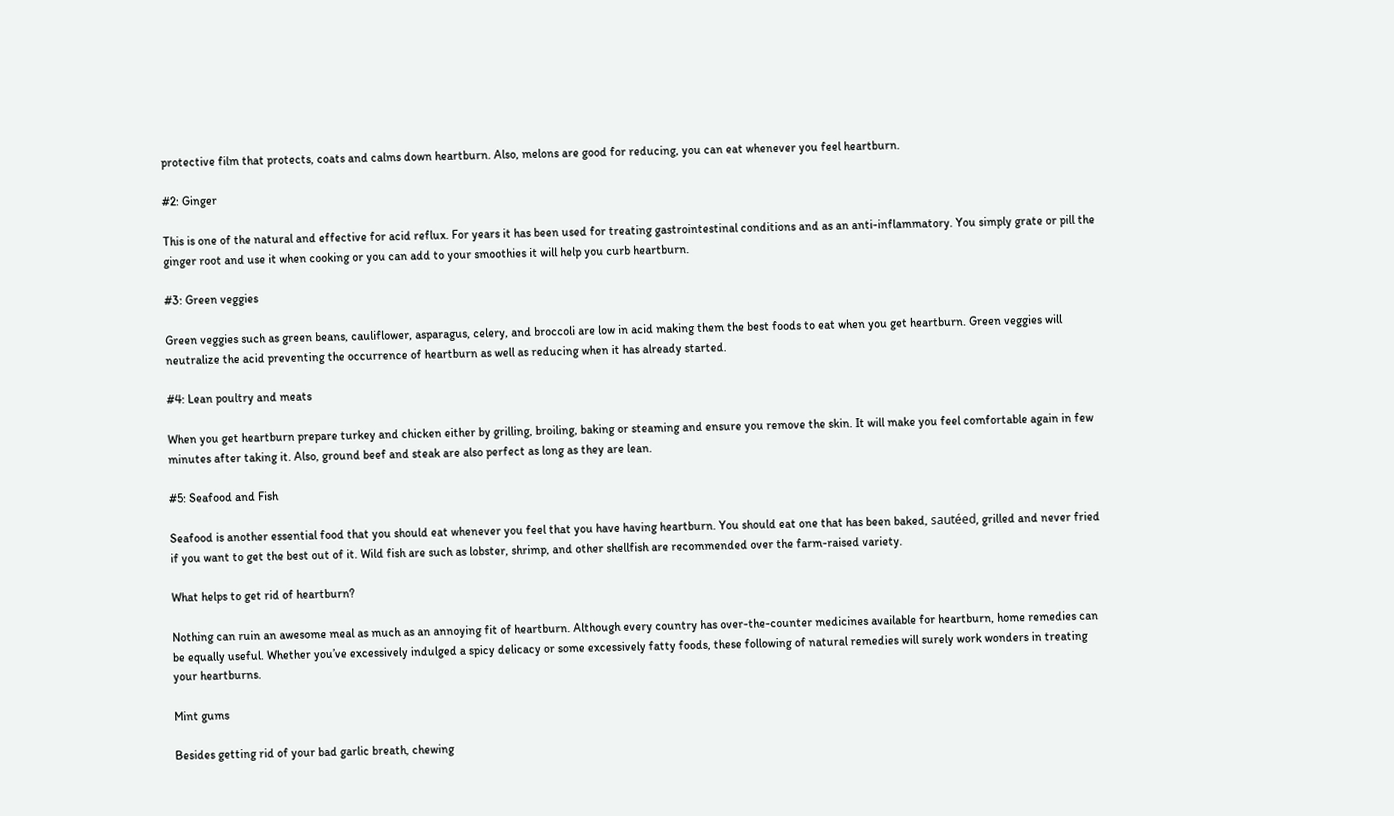protective film that protects, coats and calms down heartburn. Also, melons are good for reducing, you can eat whenever you feel heartburn.

#2: Ginger

This is one of the natural and effective for acid reflux. For years it has been used for treating gastrointestinal conditions and as an anti-inflammatory. You simply grate or pill the ginger root and use it when cooking or you can add to your smoothies it will help you curb heartburn.

#3: Green veggies

Green veggies such as green beans, cauliflower, asparagus, celery, and broccoli are low in acid making them the best foods to eat when you get heartburn. Green veggies will neutralize the acid preventing the occurrence of heartburn as well as reducing when it has already started.

#4: Lean poultry and meats

When you get heartburn prepare turkey and chicken either by grilling, broiling, baking or steaming and ensure you remove the skin. It will make you feel comfortable again in few minutes after taking it. Also, ground beef and steak are also perfect as long as they are lean.

#5: Seafood and Fish

Seafood is another essential food that you should eat whenever you feel that you have having heartburn. You should eat one that has been baked, sautéed, grilled and never fried if you want to get the best out of it. Wild fish are such as lobster, shrimp, and other shellfish are recommended over the farm-raised variety.

What helps to get rid of heartburn?

Nothing can ruin an awesome meal as much as an annoying fit of heartburn. Although every country has over-the-counter medicines available for heartburn, home remedies can be equally useful. Whether you’ve excessively indulged a spicy delicacy or some excessively fatty foods, these following of natural remedies will surely work wonders in treating your heartburns.

Mint gums

Besides getting rid of your bad garlic breath, chewing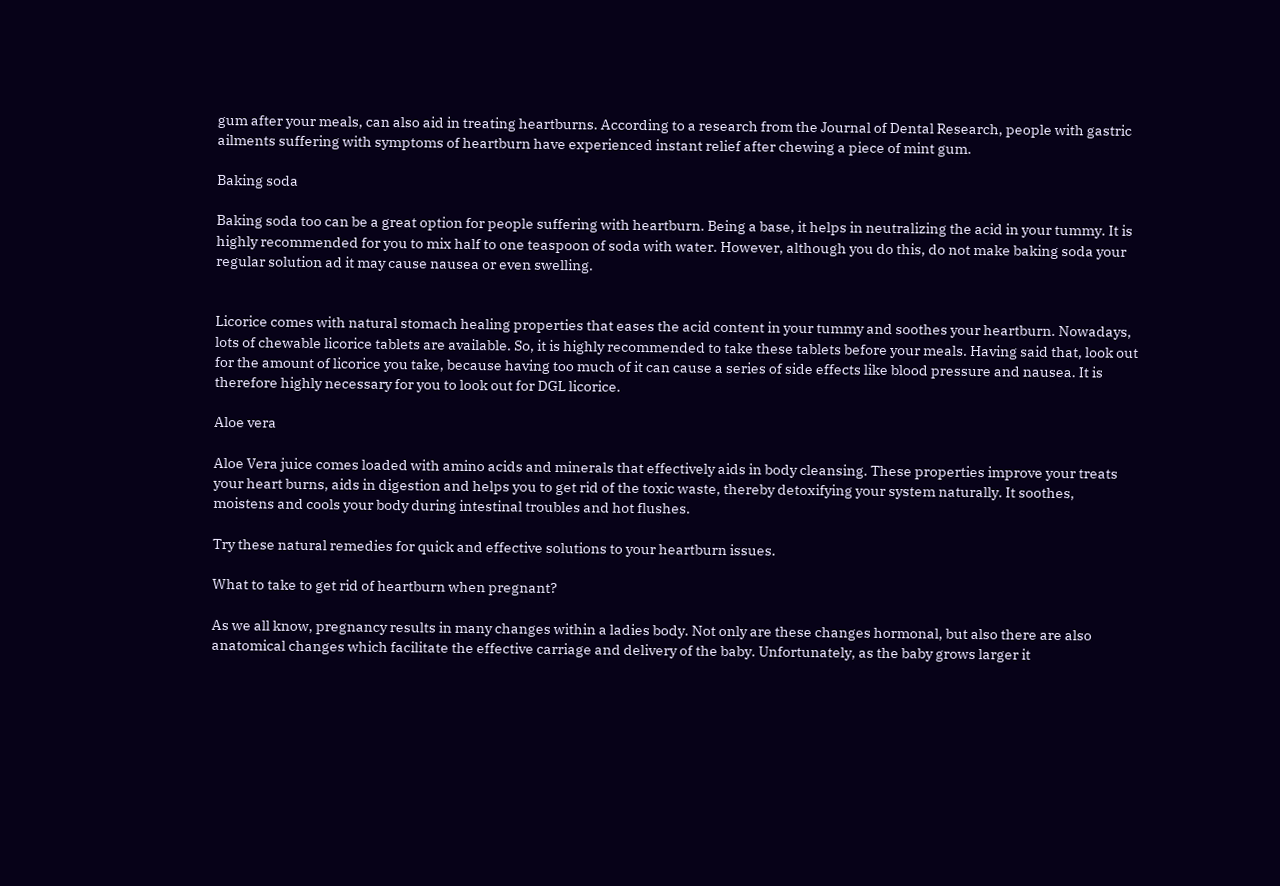gum after your meals, can also aid in treating heartburns. According to a research from the Journal of Dental Research, people with gastric ailments suffering with symptoms of heartburn have experienced instant relief after chewing a piece of mint gum.

Baking soda

Baking soda too can be a great option for people suffering with heartburn. Being a base, it helps in neutralizing the acid in your tummy. It is highly recommended for you to mix half to one teaspoon of soda with water. However, although you do this, do not make baking soda your regular solution ad it may cause nausea or even swelling.


Licorice comes with natural stomach healing properties that eases the acid content in your tummy and soothes your heartburn. Nowadays, lots of chewable licorice tablets are available. So, it is highly recommended to take these tablets before your meals. Having said that, look out for the amount of licorice you take, because having too much of it can cause a series of side effects like blood pressure and nausea. It is therefore highly necessary for you to look out for DGL licorice.

Aloe vera

Aloe Vera juice comes loaded with amino acids and minerals that effectively aids in body cleansing. These properties improve your treats your heart burns, aids in digestion and helps you to get rid of the toxic waste, thereby detoxifying your system naturally. It soothes, moistens and cools your body during intestinal troubles and hot flushes.

Try these natural remedies for quick and effective solutions to your heartburn issues.

What to take to get rid of heartburn when pregnant?

As we all know, pregnancy results in many changes within a ladies body. Not only are these changes hormonal, but also there are also anatomical changes which facilitate the effective carriage and delivery of the baby. Unfortunately, as the baby grows larger it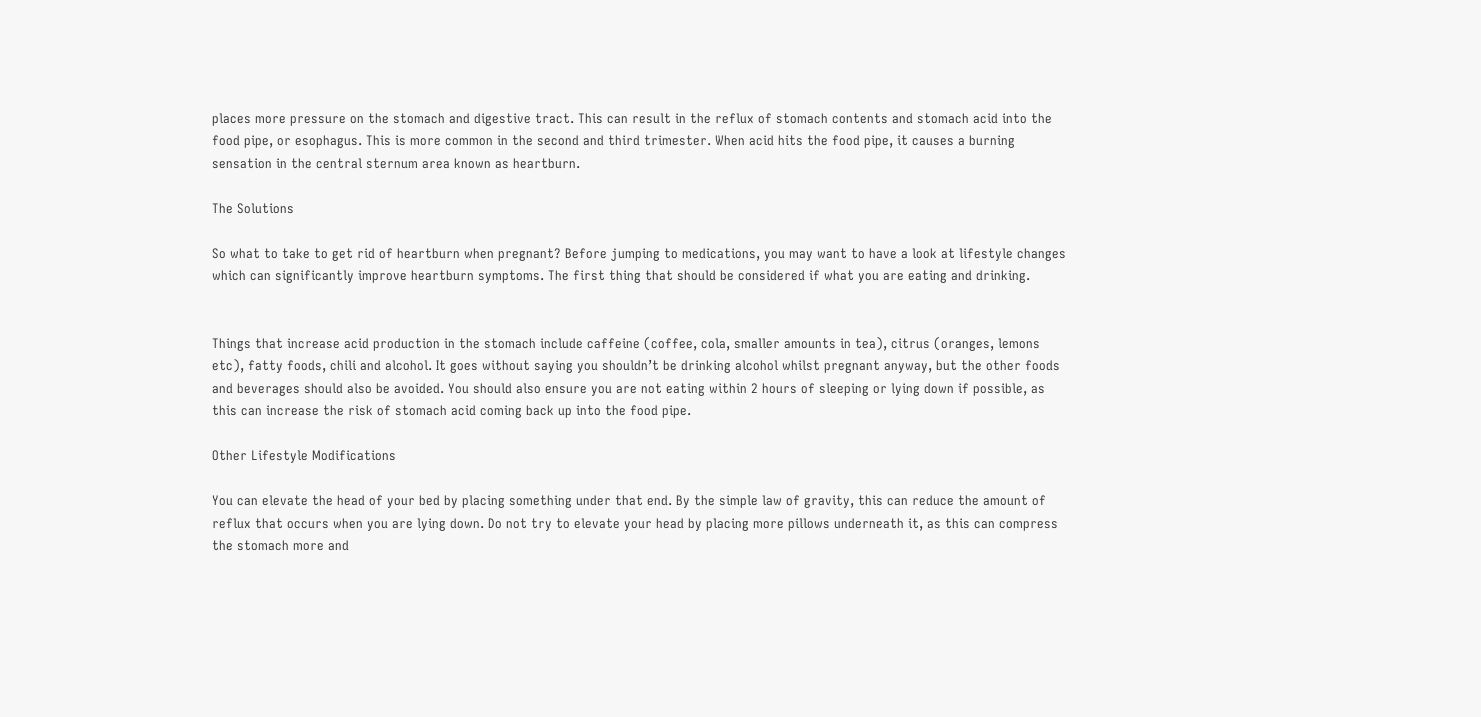places more pressure on the stomach and digestive tract. This can result in the reflux of stomach contents and stomach acid into the food pipe, or esophagus. This is more common in the second and third trimester. When acid hits the food pipe, it causes a burning sensation in the central sternum area known as heartburn.

The Solutions

So what to take to get rid of heartburn when pregnant? Before jumping to medications, you may want to have a look at lifestyle changes which can significantly improve heartburn symptoms. The first thing that should be considered if what you are eating and drinking.


Things that increase acid production in the stomach include caffeine (coffee, cola, smaller amounts in tea), citrus (oranges, lemons etc), fatty foods, chili and alcohol. It goes without saying you shouldn’t be drinking alcohol whilst pregnant anyway, but the other foods and beverages should also be avoided. You should also ensure you are not eating within 2 hours of sleeping or lying down if possible, as this can increase the risk of stomach acid coming back up into the food pipe.

Other Lifestyle Modifications

You can elevate the head of your bed by placing something under that end. By the simple law of gravity, this can reduce the amount of reflux that occurs when you are lying down. Do not try to elevate your head by placing more pillows underneath it, as this can compress the stomach more and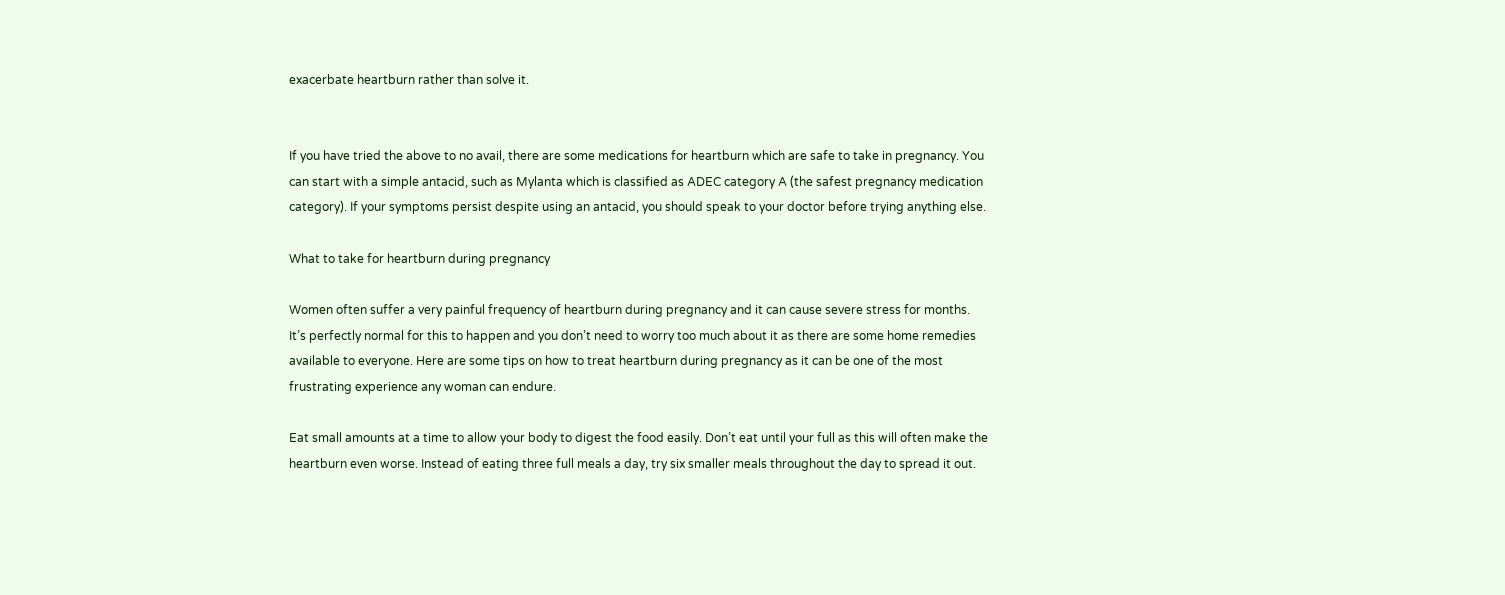exacerbate heartburn rather than solve it.


If you have tried the above to no avail, there are some medications for heartburn which are safe to take in pregnancy. You can start with a simple antacid, such as Mylanta which is classified as ADEC category A (the safest pregnancy medication category). If your symptoms persist despite using an antacid, you should speak to your doctor before trying anything else.

What to take for heartburn during pregnancy

Women often suffer a very painful frequency of heartburn during pregnancy and it can cause severe stress for months. It’s perfectly normal for this to happen and you don’t need to worry too much about it as there are some home remedies available to everyone. Here are some tips on how to treat heartburn during pregnancy as it can be one of the most frustrating experience any woman can endure.

Eat small amounts at a time to allow your body to digest the food easily. Don’t eat until your full as this will often make the heartburn even worse. Instead of eating three full meals a day, try six smaller meals throughout the day to spread it out.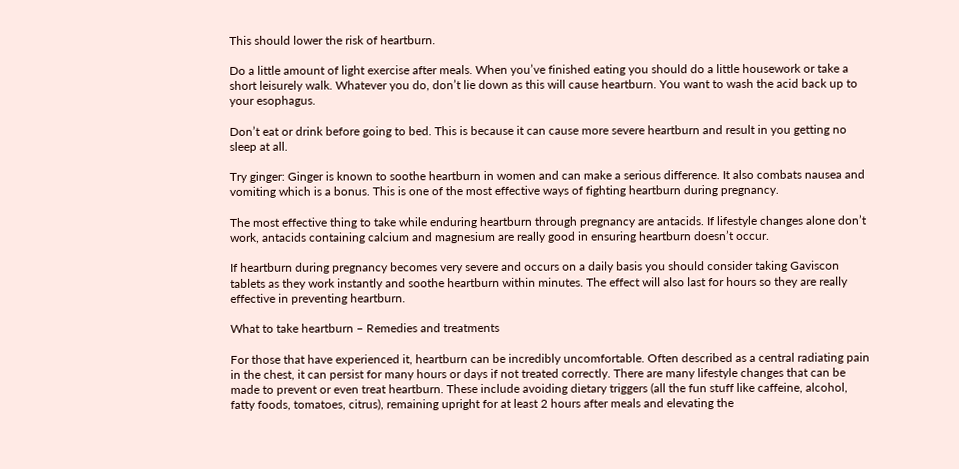This should lower the risk of heartburn.

Do a little amount of light exercise after meals. When you’ve finished eating you should do a little housework or take a short leisurely walk. Whatever you do, don’t lie down as this will cause heartburn. You want to wash the acid back up to your esophagus.

Don’t eat or drink before going to bed. This is because it can cause more severe heartburn and result in you getting no sleep at all.

Try ginger: Ginger is known to soothe heartburn in women and can make a serious difference. It also combats nausea and vomiting which is a bonus. This is one of the most effective ways of fighting heartburn during pregnancy.

The most effective thing to take while enduring heartburn through pregnancy are antacids. If lifestyle changes alone don’t work, antacids containing calcium and magnesium are really good in ensuring heartburn doesn’t occur.

If heartburn during pregnancy becomes very severe and occurs on a daily basis you should consider taking Gaviscon tablets as they work instantly and soothe heartburn within minutes. The effect will also last for hours so they are really effective in preventing heartburn.

What to take heartburn – Remedies and treatments

For those that have experienced it, heartburn can be incredibly uncomfortable. Often described as a central radiating pain in the chest, it can persist for many hours or days if not treated correctly. There are many lifestyle changes that can be made to prevent or even treat heartburn. These include avoiding dietary triggers (all the fun stuff like caffeine, alcohol, fatty foods, tomatoes, citrus), remaining upright for at least 2 hours after meals and elevating the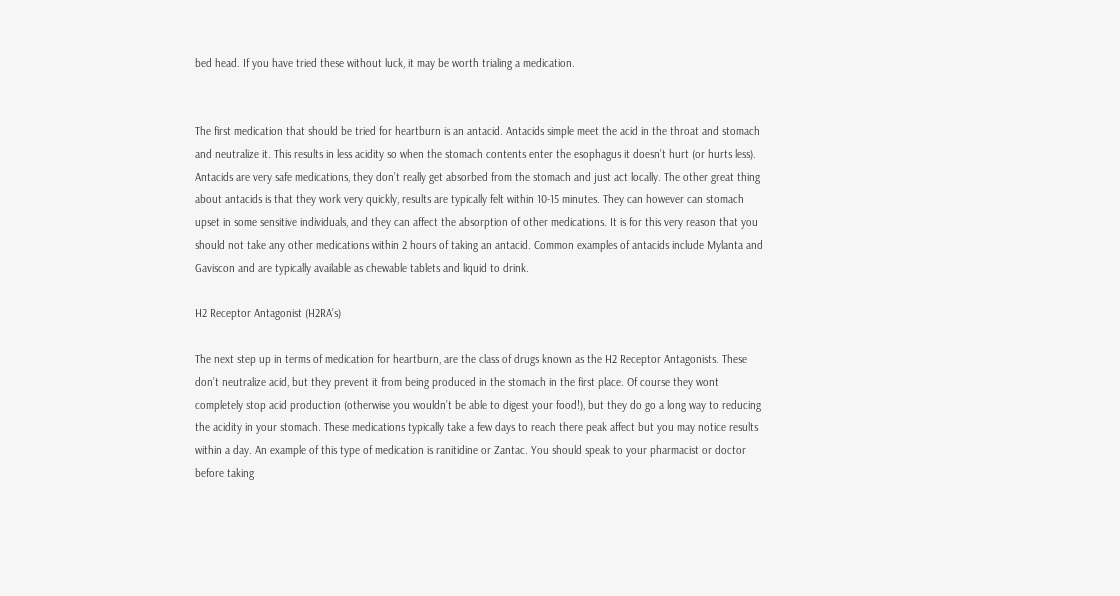bed head. If you have tried these without luck, it may be worth trialing a medication.


The first medication that should be tried for heartburn is an antacid. Antacids simple meet the acid in the throat and stomach and neutralize it. This results in less acidity so when the stomach contents enter the esophagus it doesn’t hurt (or hurts less). Antacids are very safe medications, they don’t really get absorbed from the stomach and just act locally. The other great thing about antacids is that they work very quickly, results are typically felt within 10-15 minutes. They can however can stomach upset in some sensitive individuals, and they can affect the absorption of other medications. It is for this very reason that you should not take any other medications within 2 hours of taking an antacid. Common examples of antacids include Mylanta and Gaviscon and are typically available as chewable tablets and liquid to drink.

H2 Receptor Antagonist (H2RA’s)

The next step up in terms of medication for heartburn, are the class of drugs known as the H2 Receptor Antagonists. These don’t neutralize acid, but they prevent it from being produced in the stomach in the first place. Of course they wont completely stop acid production (otherwise you wouldn’t be able to digest your food!), but they do go a long way to reducing the acidity in your stomach. These medications typically take a few days to reach there peak affect but you may notice results within a day. An example of this type of medication is ranitidine or Zantac. You should speak to your pharmacist or doctor before taking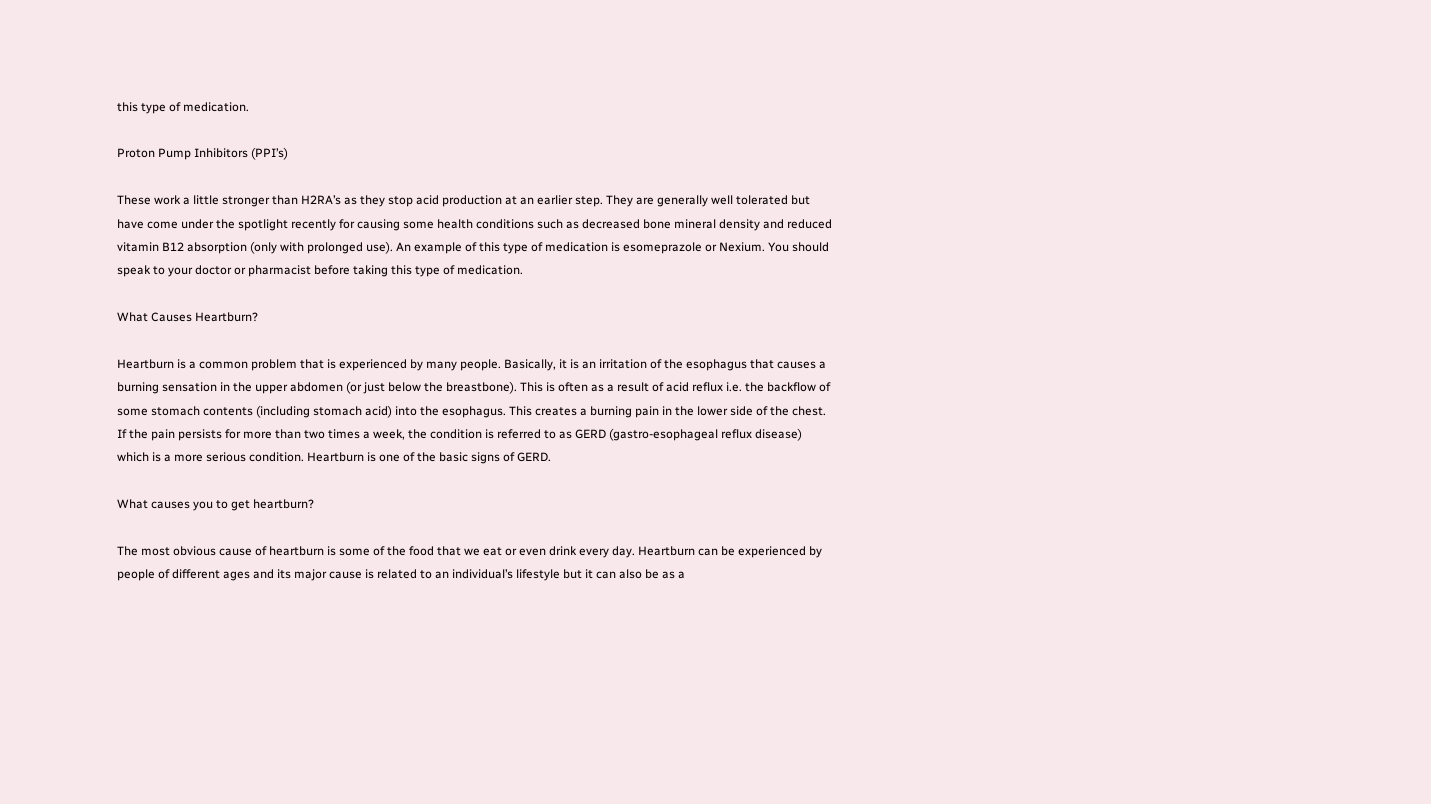this type of medication.

Proton Pump Inhibitors (PPI’s)

These work a little stronger than H2RA’s as they stop acid production at an earlier step. They are generally well tolerated but have come under the spotlight recently for causing some health conditions such as decreased bone mineral density and reduced vitamin B12 absorption (only with prolonged use). An example of this type of medication is esomeprazole or Nexium. You should speak to your doctor or pharmacist before taking this type of medication.

What Causes Heartburn?

Heartburn is a common problem that is experienced by many people. Basically, it is an irritation of the esophagus that causes a burning sensation in the upper abdomen (or just below the breastbone). This is often as a result of acid reflux i.e. the backflow of some stomach contents (including stomach acid) into the esophagus. This creates a burning pain in the lower side of the chest. If the pain persists for more than two times a week, the condition is referred to as GERD (gastro-esophageal reflux disease) which is a more serious condition. Heartburn is one of the basic signs of GERD.

What causes you to get heartburn?

The most obvious cause of heartburn is some of the food that we eat or even drink every day. Heartburn can be experienced by people of different ages and its major cause is related to an individual’s lifestyle but it can also be as a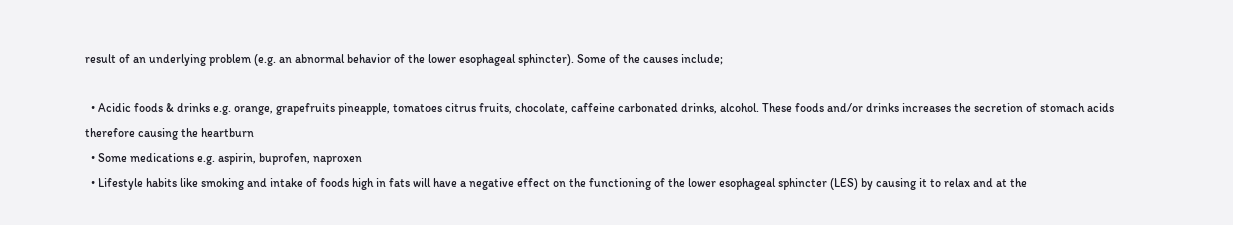result of an underlying problem (e.g. an abnormal behavior of the lower esophageal sphincter). Some of the causes include;

  • Acidic foods & drinks e.g. orange, grapefruits pineapple, tomatoes citrus fruits, chocolate, caffeine carbonated drinks, alcohol. These foods and/or drinks increases the secretion of stomach acids therefore causing the heartburn
  • Some medications e.g. aspirin, buprofen, naproxen
  • Lifestyle habits like smoking and intake of foods high in fats will have a negative effect on the functioning of the lower esophageal sphincter (LES) by causing it to relax and at the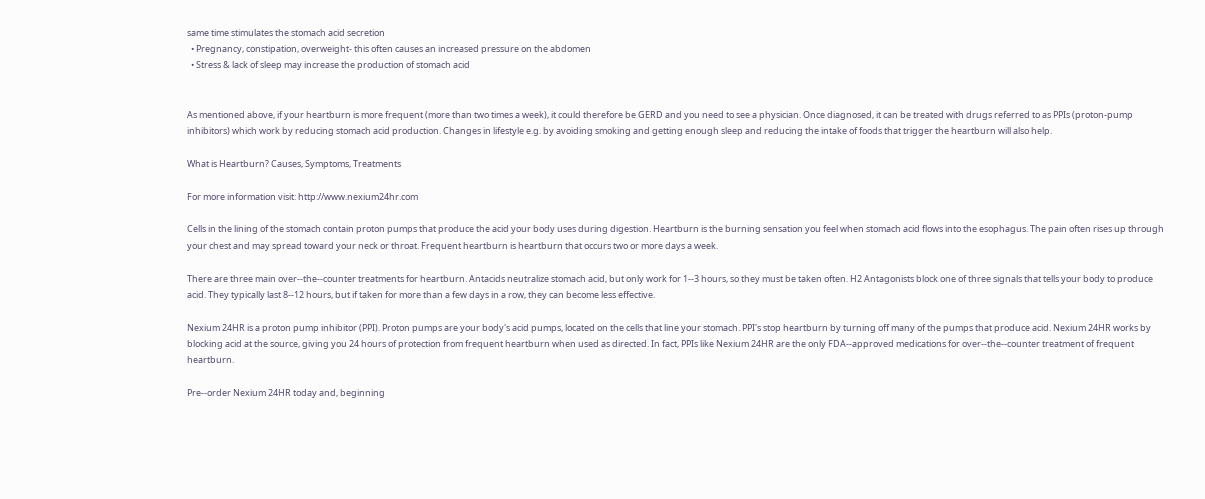same time stimulates the stomach acid secretion
  • Pregnancy, constipation, overweight- this often causes an increased pressure on the abdomen
  • Stress & lack of sleep may increase the production of stomach acid


As mentioned above, if your heartburn is more frequent (more than two times a week), it could therefore be GERD and you need to see a physician. Once diagnosed, it can be treated with drugs referred to as PPIs (proton-pump inhibitors) which work by reducing stomach acid production. Changes in lifestyle e.g. by avoiding smoking and getting enough sleep and reducing the intake of foods that trigger the heartburn will also help.

What is Heartburn? Causes, Symptoms, Treatments

For more information visit: http://www.nexium24hr.com

Cells in the lining of the stomach contain proton pumps that produce the acid your body uses during digestion. Heartburn is the burning sensation you feel when stomach acid flows into the esophagus. The pain often rises up through your chest and may spread toward your neck or throat. Frequent heartburn is heartburn that occurs two or more days a week.

There are three main over-‐the-‐counter treatments for heartburn. Antacids neutralize stomach acid, but only work for 1-‐3 hours, so they must be taken often. H2 Antagonists block one of three signals that tells your body to produce acid. They typically last 8-‐12 hours, but if taken for more than a few days in a row, they can become less effective.

Nexium 24HR is a proton pump inhibitor (PPI). Proton pumps are your body's acid pumps, located on the cells that line your stomach. PPI's stop heartburn by turning off many of the pumps that produce acid. Nexium 24HR works by blocking acid at the source, giving you 24 hours of protection from frequent heartburn when used as directed. In fact, PPIs like Nexium 24HR are the only FDA-‐approved medications for over-‐the-‐counter treatment of frequent heartburn.

Pre-‐order Nexium 24HR today and, beginning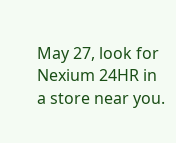May 27, look for Nexium 24HR in a store near you.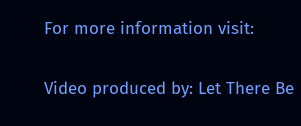For more information visit:

Video produced by: Let There Be